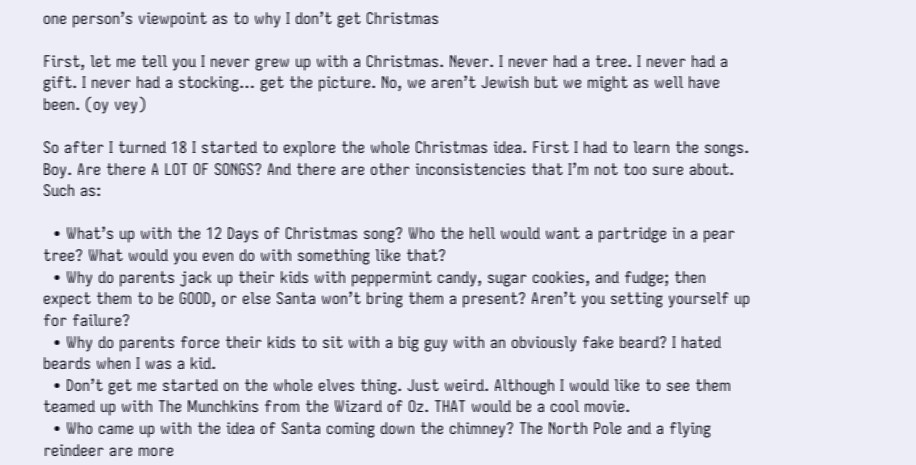one person’s viewpoint as to why I don’t get Christmas

First, let me tell you I never grew up with a Christmas. Never. I never had a tree. I never had a gift. I never had a stocking… get the picture. No, we aren’t Jewish but we might as well have been. (oy vey)

So after I turned 18 I started to explore the whole Christmas idea. First I had to learn the songs. Boy. Are there A LOT OF SONGS? And there are other inconsistencies that I’m not too sure about. Such as:

  • What’s up with the 12 Days of Christmas song? Who the hell would want a partridge in a pear tree? What would you even do with something like that?
  • Why do parents jack up their kids with peppermint candy, sugar cookies, and fudge; then expect them to be GOOD, or else Santa won’t bring them a present? Aren’t you setting yourself up for failure?
  • Why do parents force their kids to sit with a big guy with an obviously fake beard? I hated beards when I was a kid.
  • Don’t get me started on the whole elves thing. Just weird. Although I would like to see them teamed up with The Munchkins from the Wizard of Oz. THAT would be a cool movie.
  • Who came up with the idea of Santa coming down the chimney? The North Pole and a flying reindeer are more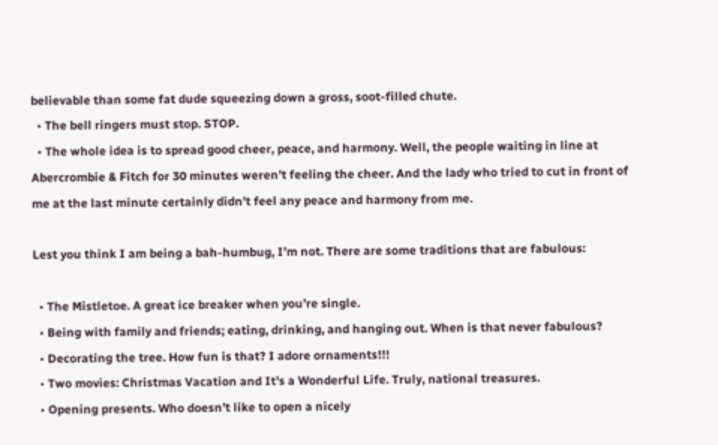believable than some fat dude squeezing down a gross, soot-filled chute.
  • The bell ringers must stop. STOP.
  • The whole idea is to spread good cheer, peace, and harmony. Well, the people waiting in line at Abercrombie & Fitch for 30 minutes weren’t feeling the cheer. And the lady who tried to cut in front of me at the last minute certainly didn’t feel any peace and harmony from me.

Lest you think I am being a bah-humbug, I’m not. There are some traditions that are fabulous:

  • The Mistletoe. A great ice breaker when you’re single.
  • Being with family and friends; eating, drinking, and hanging out. When is that never fabulous?
  • Decorating the tree. How fun is that? I adore ornaments!!!
  • Two movies: Christmas Vacation and It’s a Wonderful Life. Truly, national treasures.
  • Opening presents. Who doesn’t like to open a nicely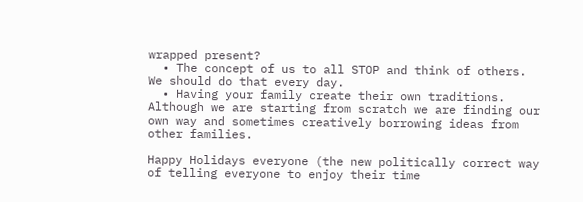wrapped present?
  • The concept of us to all STOP and think of others. We should do that every day.
  • Having your family create their own traditions. Although we are starting from scratch we are finding our own way and sometimes creatively borrowing ideas from other families.

Happy Holidays everyone (the new politically correct way of telling everyone to enjoy their time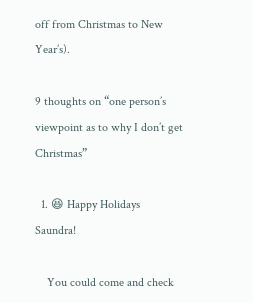off from Christmas to New Year’s).

9 thoughts on “one person’s viewpoint as to why I don’t get Christmas”

  1. 😆 Happy Holidays Saundra!

    You could come and check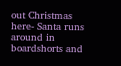out Christmas here- Santa runs around in boardshorts and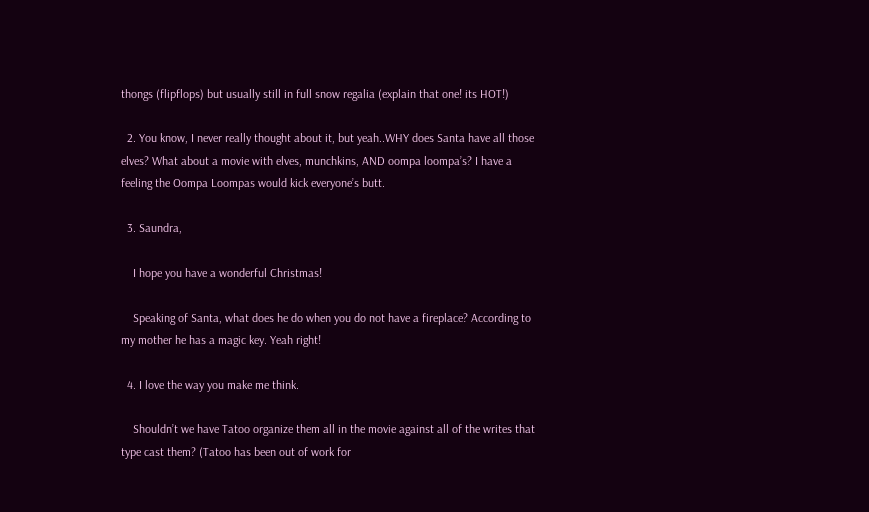thongs (flipflops) but usually still in full snow regalia (explain that one! its HOT!)

  2. You know, I never really thought about it, but yeah..WHY does Santa have all those elves? What about a movie with elves, munchkins, AND oompa loompa’s? I have a feeling the Oompa Loompas would kick everyone’s butt.

  3. Saundra,

    I hope you have a wonderful Christmas!

    Speaking of Santa, what does he do when you do not have a fireplace? According to my mother he has a magic key. Yeah right!

  4. I love the way you make me think.

    Shouldn’t we have Tatoo organize them all in the movie against all of the writes that type cast them? (Tatoo has been out of work for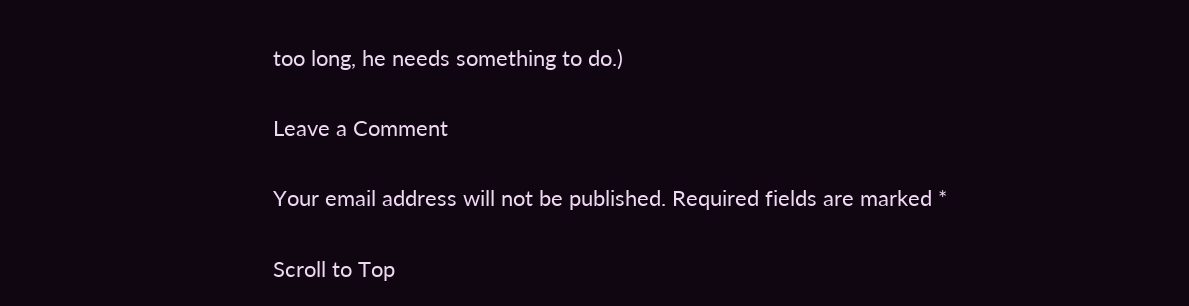too long, he needs something to do.)

Leave a Comment

Your email address will not be published. Required fields are marked *

Scroll to Top